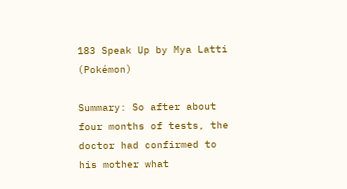183 Speak Up by Mya Latti (Pokémon)

Summary: So after about four months of tests, the doctor had confirmed to his mother what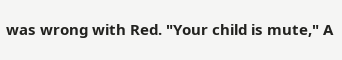was wrong with Red. "Your child is mute," A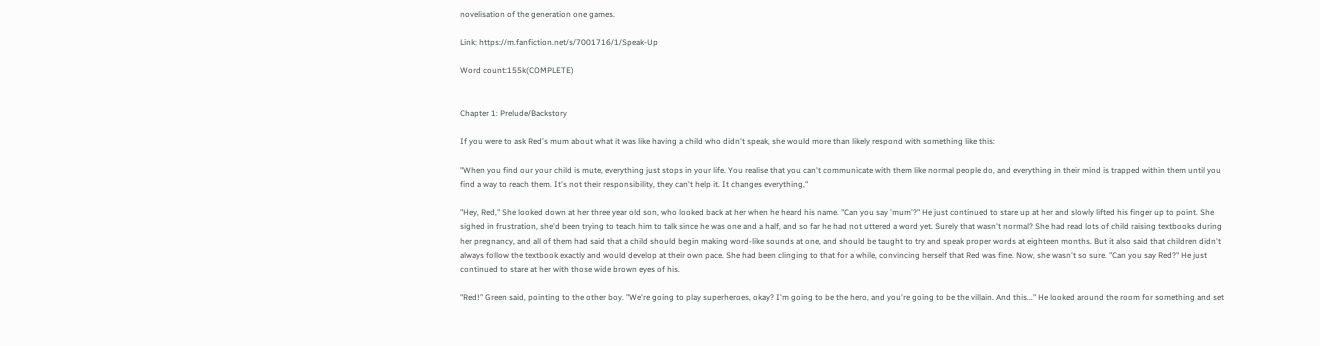novelisation of the generation one games.

Link: https://m.fanfiction.net/s/7001716/1/Speak-Up

Word count:155k(COMPLETE)


Chapter 1: Prelude/Backstory

If you were to ask Red's mum about what it was like having a child who didn't speak, she would more than likely respond with something like this:

"When you find our your child is mute, everything just stops in your life. You realise that you can't communicate with them like normal people do, and everything in their mind is trapped within them until you find a way to reach them. It's not their responsibility, they can't help it. It changes everything,"

"Hey, Red," She looked down at her three year old son, who looked back at her when he heard his name. "Can you say 'mum'?" He just continued to stare up at her and slowly lifted his finger up to point. She sighed in frustration, she'd been trying to teach him to talk since he was one and a half, and so far he had not uttered a word yet. Surely that wasn't normal? She had read lots of child raising textbooks during her pregnancy, and all of them had said that a child should begin making word-like sounds at one, and should be taught to try and speak proper words at eighteen months. But it also said that children didn't always follow the textbook exactly and would develop at their own pace. She had been clinging to that for a while, convincing herself that Red was fine. Now, she wasn't so sure. "Can you say Red?" He just continued to stare at her with those wide brown eyes of his.

"Red!" Green said, pointing to the other boy. "We're going to play superheroes, okay? I'm going to be the hero, and you're going to be the villain. And this..." He looked around the room for something and set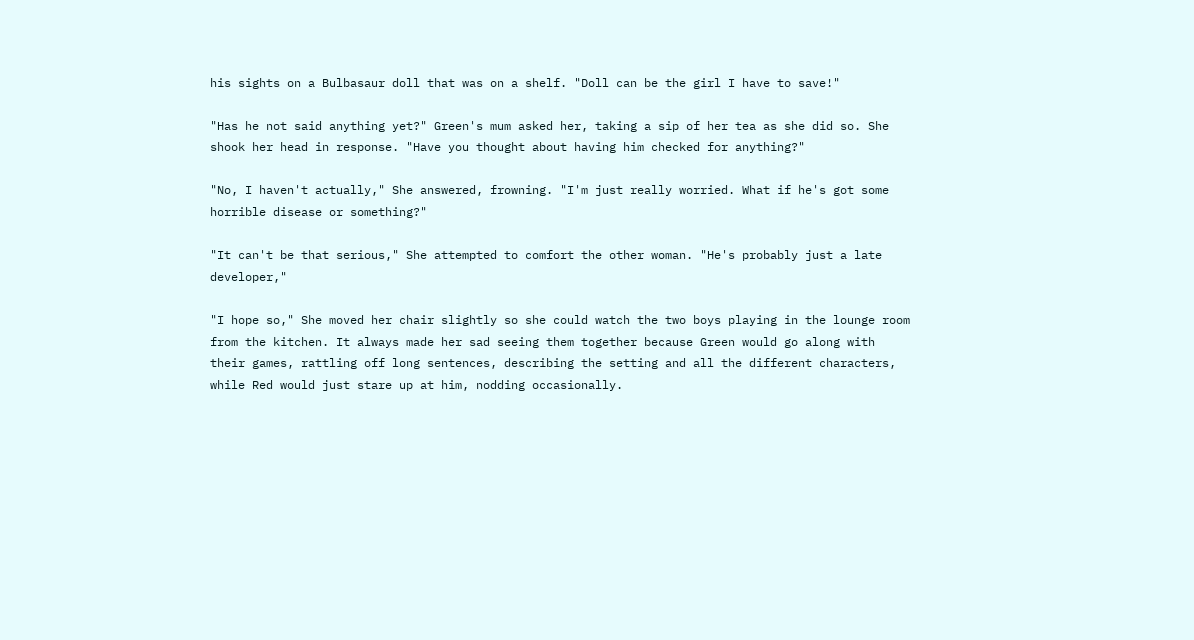his sights on a Bulbasaur doll that was on a shelf. "Doll can be the girl I have to save!"

"Has he not said anything yet?" Green's mum asked her, taking a sip of her tea as she did so. She shook her head in response. "Have you thought about having him checked for anything?"

"No, I haven't actually," She answered, frowning. "I'm just really worried. What if he's got some horrible disease or something?"

"It can't be that serious," She attempted to comfort the other woman. "He's probably just a late developer,"

"I hope so," She moved her chair slightly so she could watch the two boys playing in the lounge room from the kitchen. It always made her sad seeing them together because Green would go along with their games, rattling off long sentences, describing the setting and all the different characters, while Red would just stare up at him, nodding occasionally.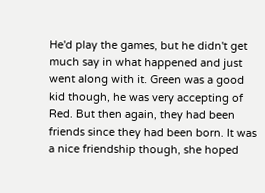He'd play the games, but he didn't get much say in what happened and just went along with it. Green was a good kid though, he was very accepting of Red. But then again, they had been friends since they had been born. It was a nice friendship though, she hoped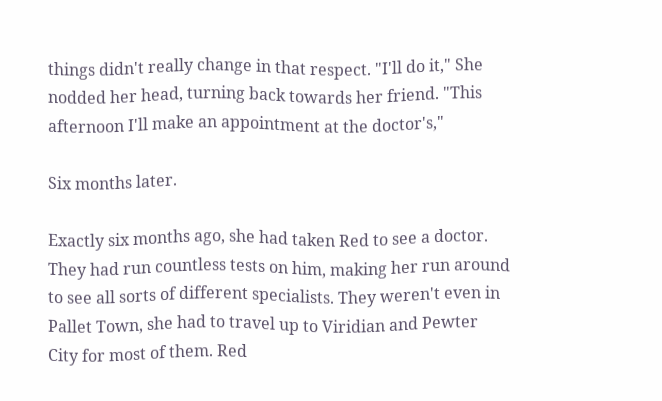things didn't really change in that respect. "I'll do it," She nodded her head, turning back towards her friend. "This afternoon I'll make an appointment at the doctor's,"

Six months later.

Exactly six months ago, she had taken Red to see a doctor. They had run countless tests on him, making her run around to see all sorts of different specialists. They weren't even in Pallet Town, she had to travel up to Viridian and Pewter City for most of them. Red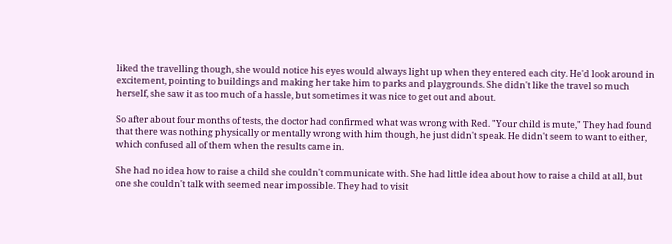liked the travelling though, she would notice his eyes would always light up when they entered each city. He'd look around in excitement, pointing to buildings and making her take him to parks and playgrounds. She didn't like the travel so much herself, she saw it as too much of a hassle, but sometimes it was nice to get out and about.

So after about four months of tests, the doctor had confirmed what was wrong with Red. "Your child is mute," They had found that there was nothing physically or mentally wrong with him though, he just didn't speak. He didn't seem to want to either, which confused all of them when the results came in.

She had no idea how to raise a child she couldn't communicate with. She had little idea about how to raise a child at all, but one she couldn't talk with seemed near impossible. They had to visit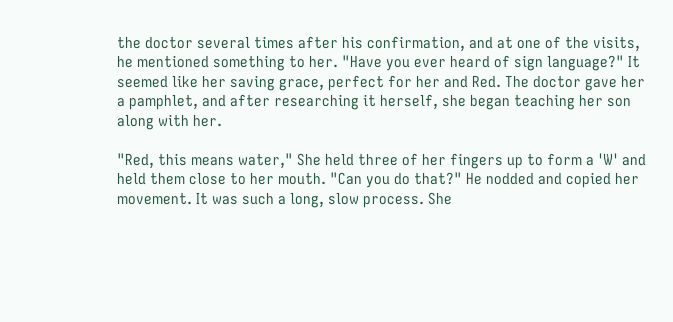the doctor several times after his confirmation, and at one of the visits, he mentioned something to her. "Have you ever heard of sign language?" It seemed like her saving grace, perfect for her and Red. The doctor gave her a pamphlet, and after researching it herself, she began teaching her son along with her.

"Red, this means water," She held three of her fingers up to form a 'W' and held them close to her mouth. "Can you do that?" He nodded and copied her movement. It was such a long, slow process. She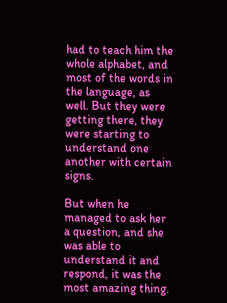had to teach him the whole alphabet, and most of the words in the language, as well. But they were getting there, they were starting to understand one another with certain signs.

But when he managed to ask her a question, and she was able to understand it and respond, it was the most amazing thing.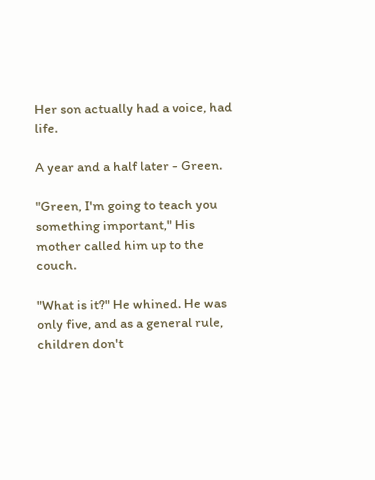Her son actually had a voice, had life.

A year and a half later - Green.

"Green, I'm going to teach you something important," His mother called him up to the couch.

"What is it?" He whined. He was only five, and as a general rule, children don't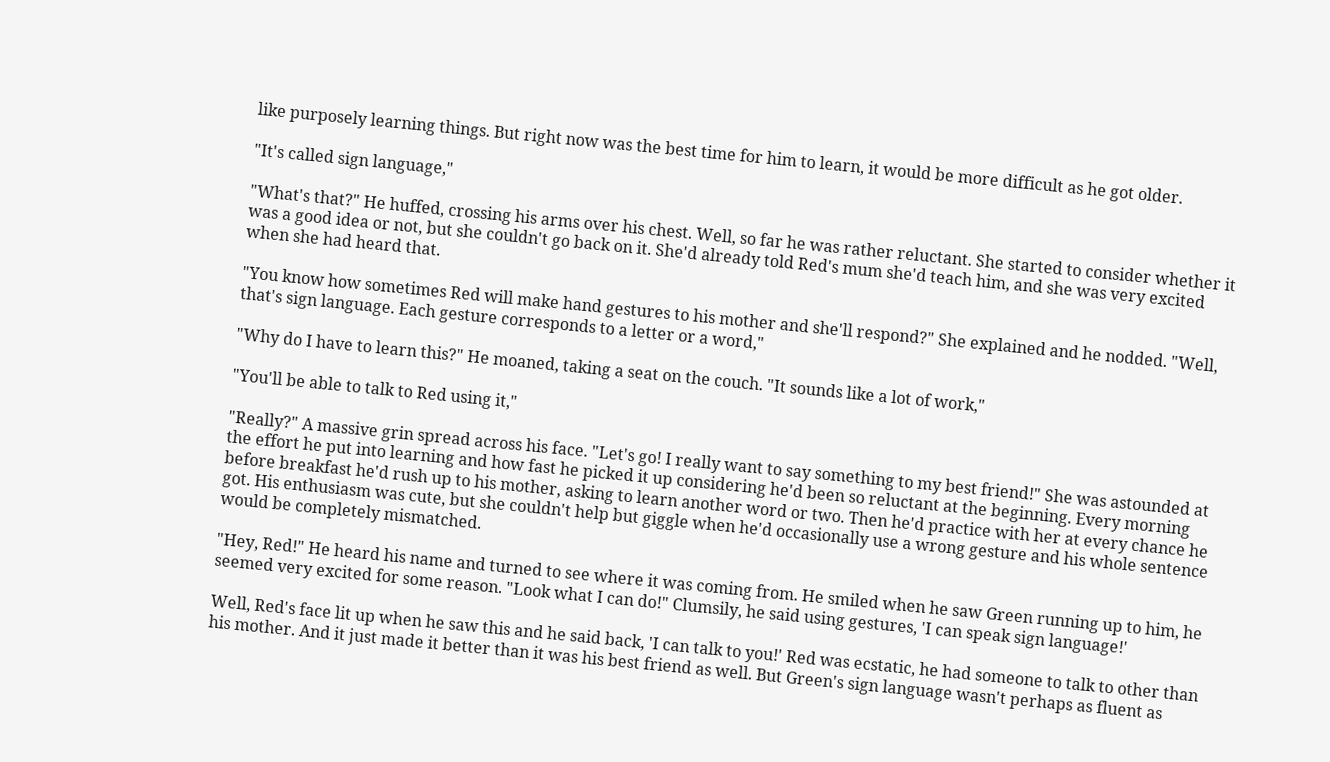like purposely learning things. But right now was the best time for him to learn, it would be more difficult as he got older.

"It's called sign language,"

"What's that?" He huffed, crossing his arms over his chest. Well, so far he was rather reluctant. She started to consider whether it was a good idea or not, but she couldn't go back on it. She'd already told Red's mum she'd teach him, and she was very excited when she had heard that.

"You know how sometimes Red will make hand gestures to his mother and she'll respond?" She explained and he nodded. "Well, that's sign language. Each gesture corresponds to a letter or a word,"

"Why do I have to learn this?" He moaned, taking a seat on the couch. "It sounds like a lot of work,"

"You'll be able to talk to Red using it,"

"Really?" A massive grin spread across his face. "Let's go! I really want to say something to my best friend!" She was astounded at the effort he put into learning and how fast he picked it up considering he'd been so reluctant at the beginning. Every morning before breakfast he'd rush up to his mother, asking to learn another word or two. Then he'd practice with her at every chance he got. His enthusiasm was cute, but she couldn't help but giggle when he'd occasionally use a wrong gesture and his whole sentence would be completely mismatched.

"Hey, Red!" He heard his name and turned to see where it was coming from. He smiled when he saw Green running up to him, he seemed very excited for some reason. "Look what I can do!" Clumsily, he said using gestures, 'I can speak sign language!'

Well, Red's face lit up when he saw this and he said back, 'I can talk to you!' Red was ecstatic, he had someone to talk to other than his mother. And it just made it better than it was his best friend as well. But Green's sign language wasn't perhaps as fluent as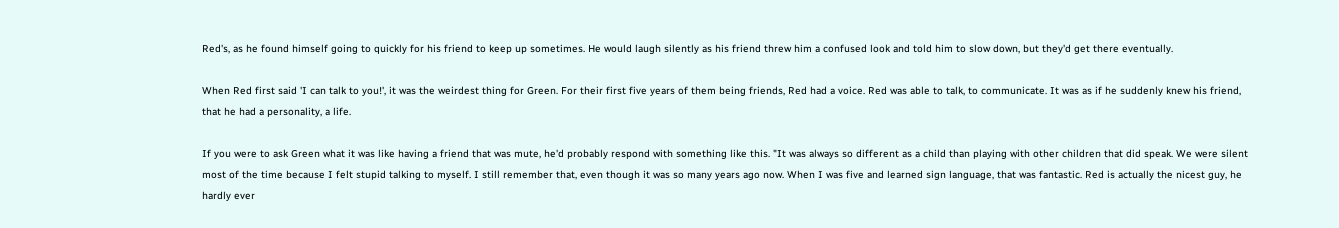Red's, as he found himself going to quickly for his friend to keep up sometimes. He would laugh silently as his friend threw him a confused look and told him to slow down, but they'd get there eventually.

When Red first said 'I can talk to you!', it was the weirdest thing for Green. For their first five years of them being friends, Red had a voice. Red was able to talk, to communicate. It was as if he suddenly knew his friend, that he had a personality, a life.

If you were to ask Green what it was like having a friend that was mute, he'd probably respond with something like this. "It was always so different as a child than playing with other children that did speak. We were silent most of the time because I felt stupid talking to myself. I still remember that, even though it was so many years ago now. When I was five and learned sign language, that was fantastic. Red is actually the nicest guy, he hardly ever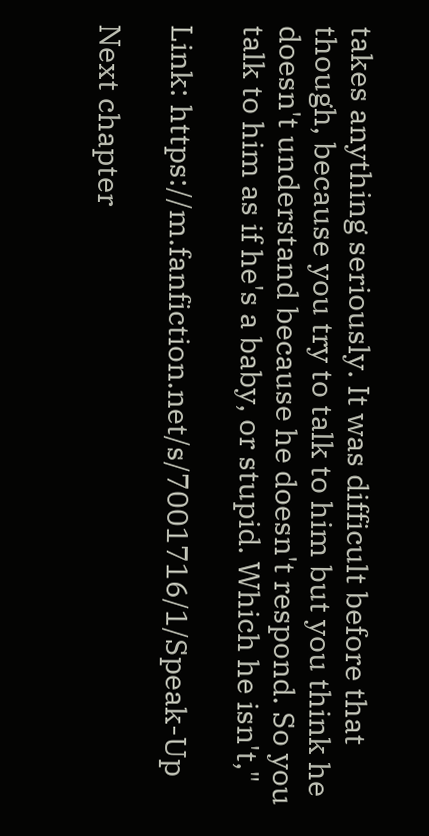takes anything seriously. It was difficult before that though, because you try to talk to him but you think he doesn't understand because he doesn't respond. So you talk to him as if he's a baby, or stupid. Which he isn't,"

Link: https://m.fanfiction.net/s/7001716/1/Speak-Up

Next chapter